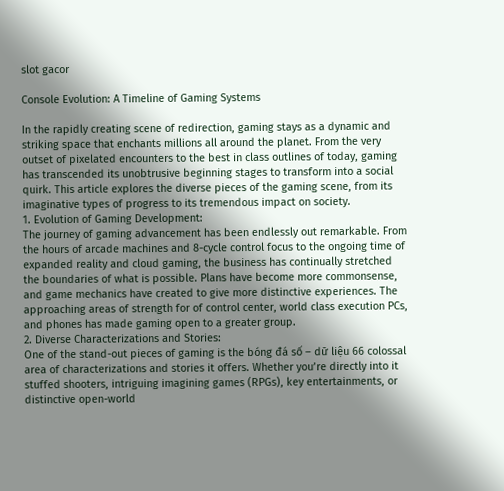slot gacor

Console Evolution: A Timeline of Gaming Systems

In the rapidly creating scene of redirection, gaming stays as a dynamic and striking space that enchants millions all around the planet. From the very outset of pixelated encounters to the best in class outlines of today, gaming has transcended its unobtrusive beginning stages to transform into a social quirk. This article explores the diverse pieces of the gaming scene, from its imaginative types of progress to its tremendous impact on society.
1. Evolution of Gaming Development:
The journey of gaming advancement has been endlessly out remarkable. From the hours of arcade machines and 8-cycle control focus to the ongoing time of expanded reality and cloud gaming, the business has continually stretched the boundaries of what is possible. Plans have become more commonsense, and game mechanics have created to give more distinctive experiences. The approaching areas of strength for of control center, world class execution PCs, and phones has made gaming open to a greater group.
2. Diverse Characterizations and Stories:
One of the stand-out pieces of gaming is the bóng đá số – dữ liệu 66 colossal area of characterizations and stories it offers. Whether you’re directly into it stuffed shooters, intriguing imagining games (RPGs), key entertainments, or distinctive open-world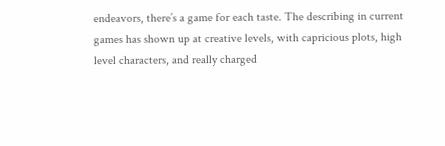endeavors, there’s a game for each taste. The describing in current games has shown up at creative levels, with capricious plots, high level characters, and really charged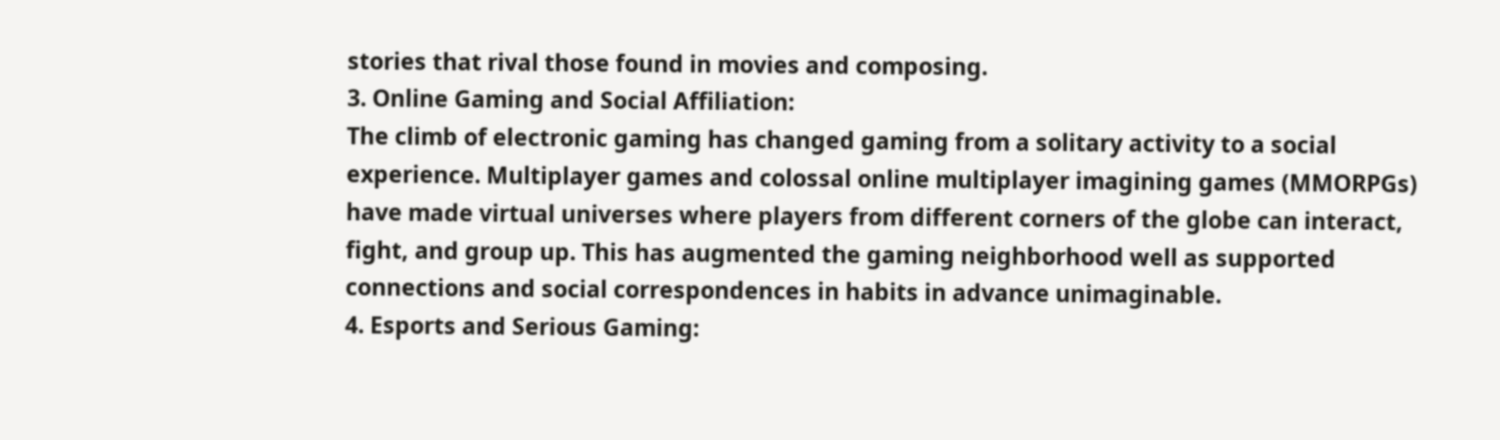stories that rival those found in movies and composing.
3. Online Gaming and Social Affiliation:
The climb of electronic gaming has changed gaming from a solitary activity to a social experience. Multiplayer games and colossal online multiplayer imagining games (MMORPGs) have made virtual universes where players from different corners of the globe can interact, fight, and group up. This has augmented the gaming neighborhood well as supported connections and social correspondences in habits in advance unimaginable.
4. Esports and Serious Gaming: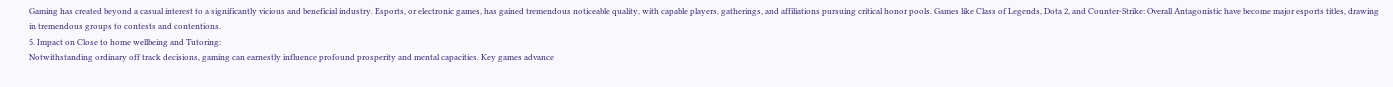Gaming has created beyond a casual interest to a significantly vicious and beneficial industry. Esports, or electronic games, has gained tremendous noticeable quality, with capable players, gatherings, and affiliations pursuing critical honor pools. Games like Class of Legends, Dota 2, and Counter-Strike: Overall Antagonistic have become major esports titles, drawing in tremendous groups to contests and contentions.
5. Impact on Close to home wellbeing and Tutoring:
Notwithstanding ordinary off track decisions, gaming can earnestly influence profound prosperity and mental capacities. Key games advance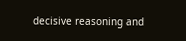decisive reasoning and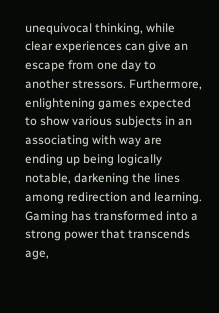unequivocal thinking, while clear experiences can give an escape from one day to another stressors. Furthermore, enlightening games expected to show various subjects in an associating with way are ending up being logically notable, darkening the lines among redirection and learning.
Gaming has transformed into a strong power that transcends age,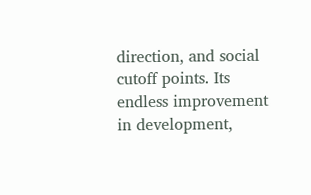direction, and social cutoff points. Its endless improvement in development,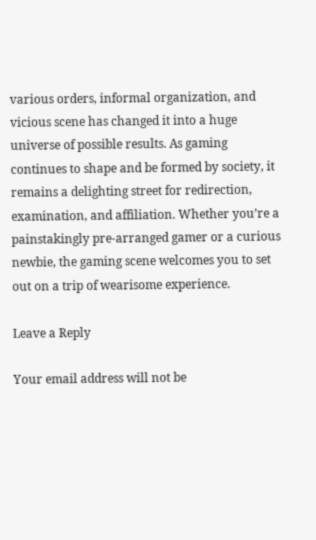various orders, informal organization, and vicious scene has changed it into a huge universe of possible results. As gaming continues to shape and be formed by society, it remains a delighting street for redirection, examination, and affiliation. Whether you’re a painstakingly pre-arranged gamer or a curious newbie, the gaming scene welcomes you to set out on a trip of wearisome experience.

Leave a Reply

Your email address will not be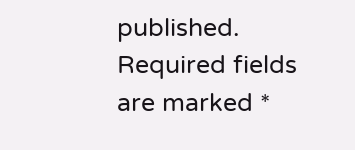published. Required fields are marked *